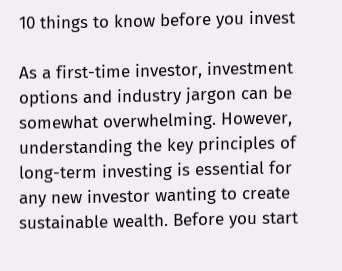10 things to know before you invest

As a first-time investor, investment options and industry jargon can be somewhat overwhelming. However, understanding the key principles of long-term investing is essential for any new investor wanting to create sustainable wealth. Before you start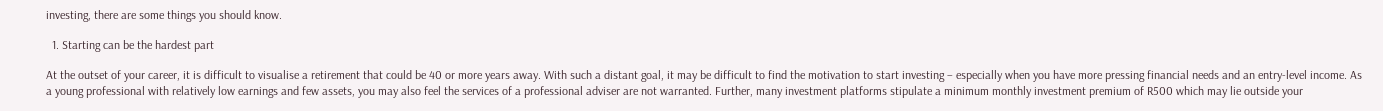investing, there are some things you should know.

  1. Starting can be the hardest part

At the outset of your career, it is difficult to visualise a retirement that could be 40 or more years away. With such a distant goal, it may be difficult to find the motivation to start investing – especially when you have more pressing financial needs and an entry-level income. As a young professional with relatively low earnings and few assets, you may also feel the services of a professional adviser are not warranted. Further, many investment platforms stipulate a minimum monthly investment premium of R500 which may lie outside your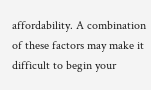affordability. A combination of these factors may make it difficult to begin your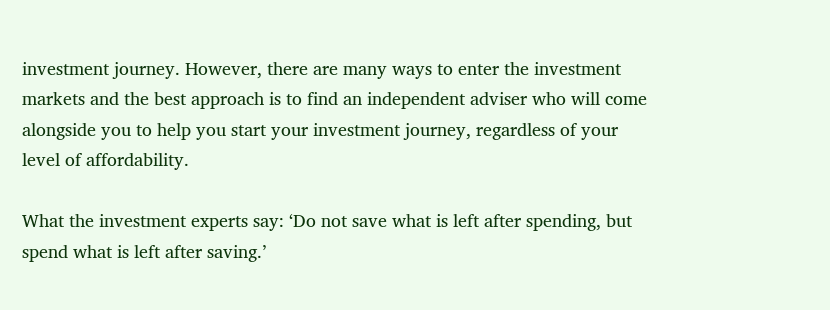investment journey. However, there are many ways to enter the investment markets and the best approach is to find an independent adviser who will come alongside you to help you start your investment journey, regardless of your level of affordability.

What the investment experts say: ‘Do not save what is left after spending, but spend what is left after saving.’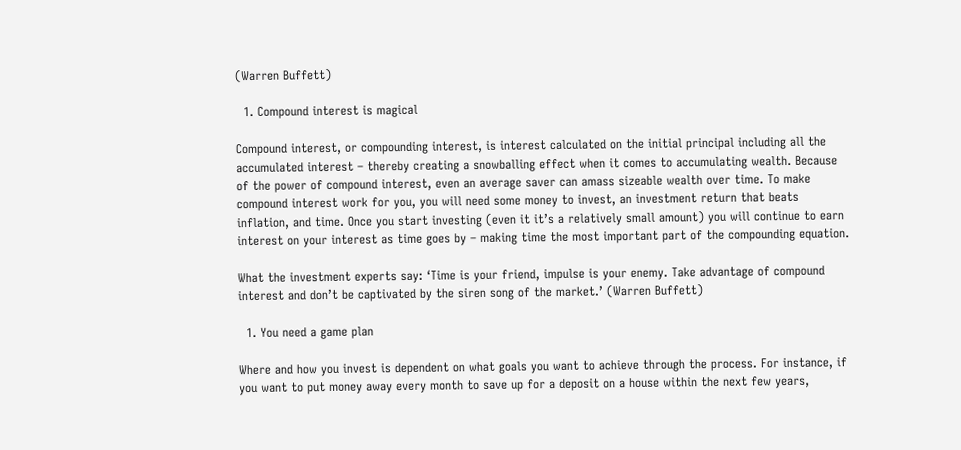(Warren Buffett)

  1. Compound interest is magical

Compound interest, or compounding interest, is interest calculated on the initial principal including all the accumulated interest – thereby creating a snowballing effect when it comes to accumulating wealth. Because of the power of compound interest, even an average saver can amass sizeable wealth over time. To make compound interest work for you, you will need some money to invest, an investment return that beats inflation, and time. Once you start investing (even it it’s a relatively small amount) you will continue to earn interest on your interest as time goes by – making time the most important part of the compounding equation.

What the investment experts say: ‘Time is your friend, impulse is your enemy. Take advantage of compound interest and don’t be captivated by the siren song of the market.’ (Warren Buffett)

  1. You need a game plan

Where and how you invest is dependent on what goals you want to achieve through the process. For instance, if you want to put money away every month to save up for a deposit on a house within the next few years,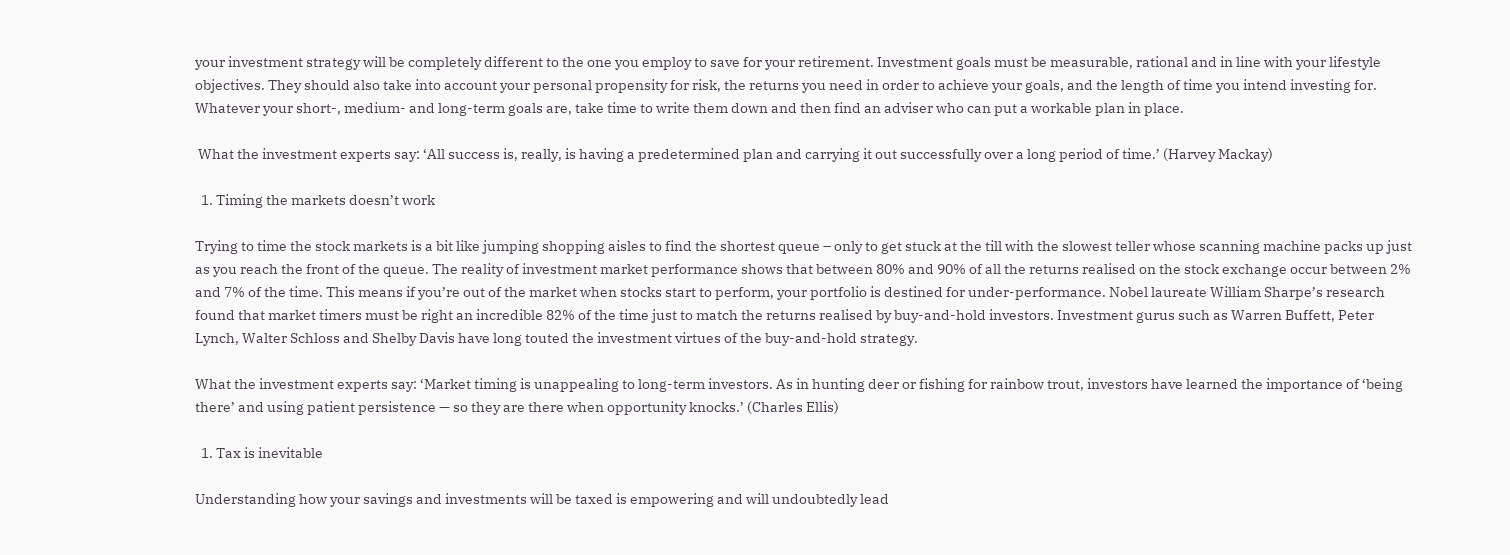your investment strategy will be completely different to the one you employ to save for your retirement. Investment goals must be measurable, rational and in line with your lifestyle objectives. They should also take into account your personal propensity for risk, the returns you need in order to achieve your goals, and the length of time you intend investing for. Whatever your short-, medium- and long-term goals are, take time to write them down and then find an adviser who can put a workable plan in place.

 What the investment experts say: ‘All success is, really, is having a predetermined plan and carrying it out successfully over a long period of time.’ (Harvey Mackay)

  1. Timing the markets doesn’t work

Trying to time the stock markets is a bit like jumping shopping aisles to find the shortest queue – only to get stuck at the till with the slowest teller whose scanning machine packs up just as you reach the front of the queue. The reality of investment market performance shows that between 80% and 90% of all the returns realised on the stock exchange occur between 2% and 7% of the time. This means if you’re out of the market when stocks start to perform, your portfolio is destined for under-performance. Nobel laureate William Sharpe’s research found that market timers must be right an incredible 82% of the time just to match the returns realised by buy-and-hold investors. Investment gurus such as Warren Buffett, Peter Lynch, Walter Schloss and Shelby Davis have long touted the investment virtues of the buy-and-hold strategy.

What the investment experts say: ‘Market timing is unappealing to long-term investors. As in hunting deer or fishing for rainbow trout, investors have learned the importance of ‘being there’ and using patient persistence — so they are there when opportunity knocks.’ (Charles Ellis)

  1. Tax is inevitable

Understanding how your savings and investments will be taxed is empowering and will undoubtedly lead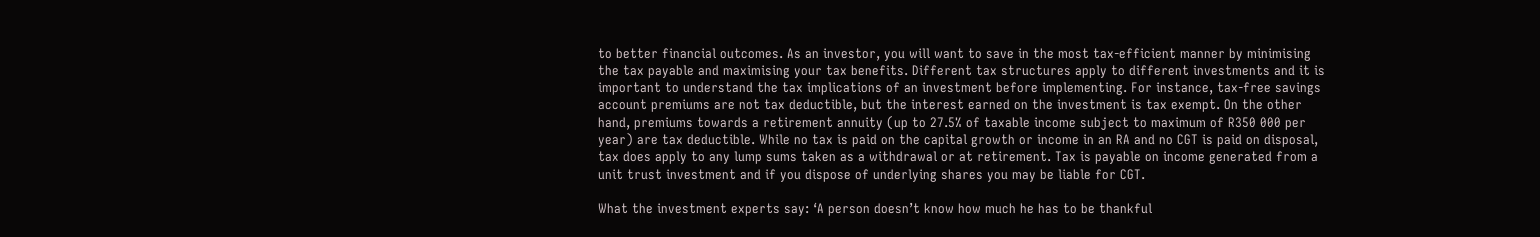to better financial outcomes. As an investor, you will want to save in the most tax-efficient manner by minimising the tax payable and maximising your tax benefits. Different tax structures apply to different investments and it is important to understand the tax implications of an investment before implementing. For instance, tax-free savings account premiums are not tax deductible, but the interest earned on the investment is tax exempt. On the other hand, premiums towards a retirement annuity (up to 27.5% of taxable income subject to maximum of R350 000 per year) are tax deductible. While no tax is paid on the capital growth or income in an RA and no CGT is paid on disposal, tax does apply to any lump sums taken as a withdrawal or at retirement. Tax is payable on income generated from a unit trust investment and if you dispose of underlying shares you may be liable for CGT.

What the investment experts say: ‘A person doesn’t know how much he has to be thankful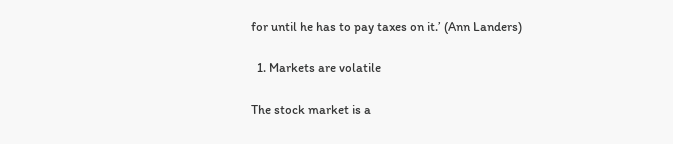for until he has to pay taxes on it.’ (Ann Landers)

  1. Markets are volatile

The stock market is a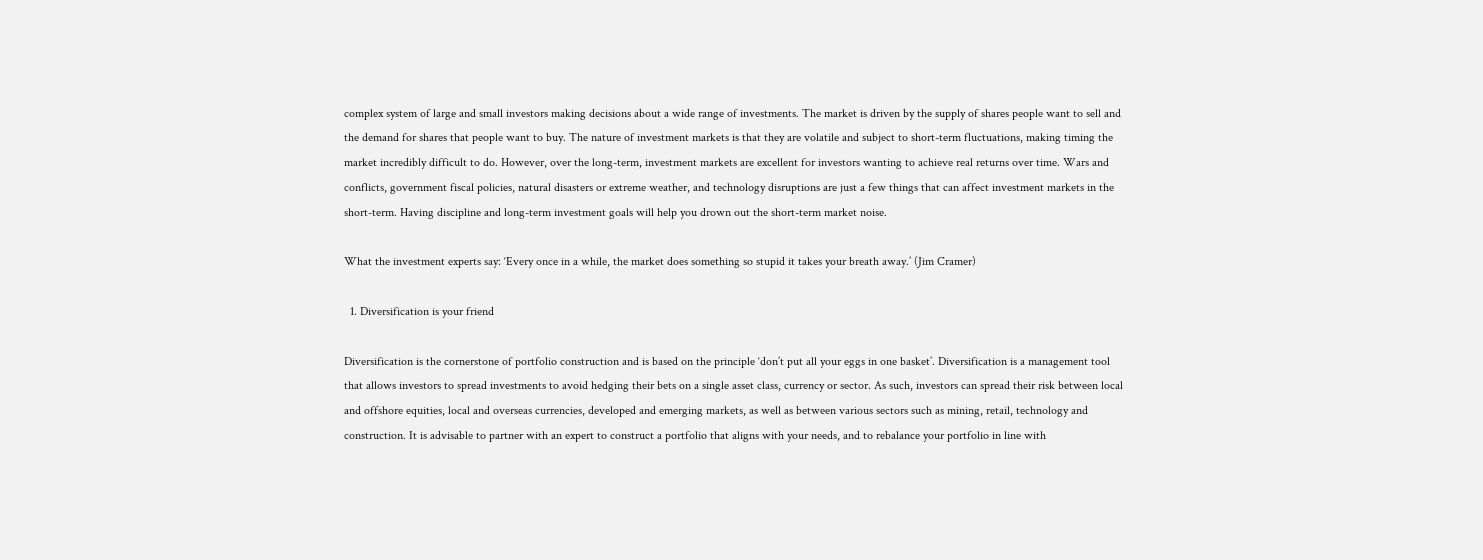complex system of large and small investors making decisions about a wide range of investments. The market is driven by the supply of shares people want to sell and the demand for shares that people want to buy. The nature of investment markets is that they are volatile and subject to short-term fluctuations, making timing the market incredibly difficult to do. However, over the long-term, investment markets are excellent for investors wanting to achieve real returns over time. Wars and conflicts, government fiscal policies, natural disasters or extreme weather, and technology disruptions are just a few things that can affect investment markets in the short-term. Having discipline and long-term investment goals will help you drown out the short-term market noise.

What the investment experts say: ‘Every once in a while, the market does something so stupid it takes your breath away.’ (Jim Cramer)

  1. Diversification is your friend

Diversification is the cornerstone of portfolio construction and is based on the principle ‘don’t put all your eggs in one basket’. Diversification is a management tool that allows investors to spread investments to avoid hedging their bets on a single asset class, currency or sector. As such, investors can spread their risk between local and offshore equities, local and overseas currencies, developed and emerging markets, as well as between various sectors such as mining, retail, technology and construction. It is advisable to partner with an expert to construct a portfolio that aligns with your needs, and to rebalance your portfolio in line with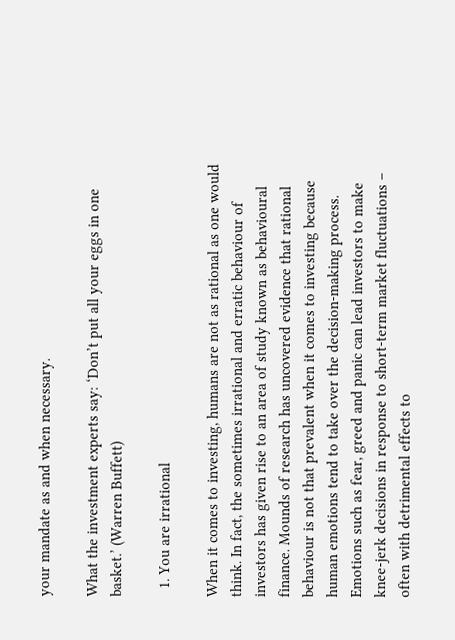your mandate as and when necessary.

What the investment experts say: ‘Don’t put all your eggs in one basket.’ (Warren Buffett)

  1. You are irrational

When it comes to investing, humans are not as rational as one would think. In fact, the sometimes irrational and erratic behaviour of investors has given rise to an area of study known as behavioural finance. Mounds of research has uncovered evidence that rational behaviour is not that prevalent when it comes to investing because human emotions tend to take over the decision-making process. Emotions such as fear, greed and panic can lead investors to make knee-jerk decisions in response to short-term market fluctuations – often with detrimental effects to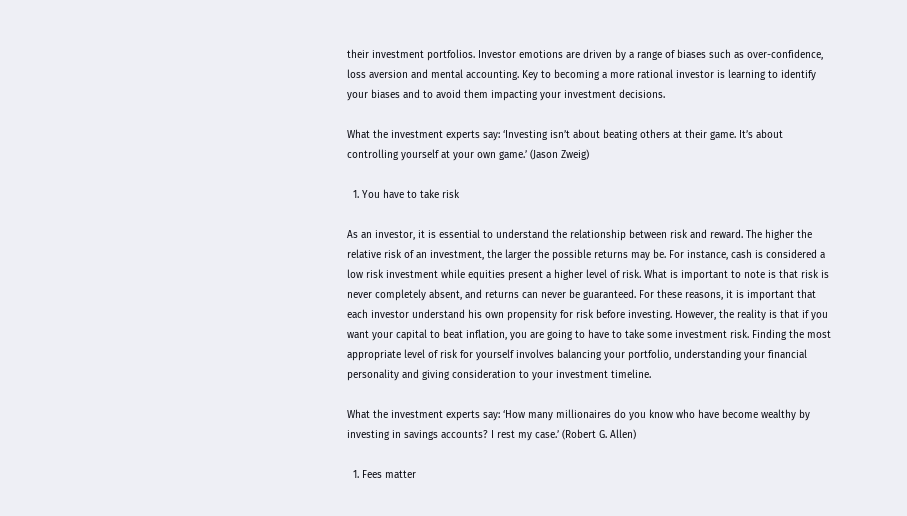their investment portfolios. Investor emotions are driven by a range of biases such as over-confidence, loss aversion and mental accounting. Key to becoming a more rational investor is learning to identify your biases and to avoid them impacting your investment decisions.

What the investment experts say: ‘Investing isn’t about beating others at their game. It’s about controlling yourself at your own game.’ (Jason Zweig)

  1. You have to take risk

As an investor, it is essential to understand the relationship between risk and reward. The higher the relative risk of an investment, the larger the possible returns may be. For instance, cash is considered a low risk investment while equities present a higher level of risk. What is important to note is that risk is never completely absent, and returns can never be guaranteed. For these reasons, it is important that each investor understand his own propensity for risk before investing. However, the reality is that if you want your capital to beat inflation, you are going to have to take some investment risk. Finding the most appropriate level of risk for yourself involves balancing your portfolio, understanding your financial personality and giving consideration to your investment timeline.

What the investment experts say: ‘How many millionaires do you know who have become wealthy by investing in savings accounts? I rest my case.’ (Robert G. Allen)

  1. Fees matter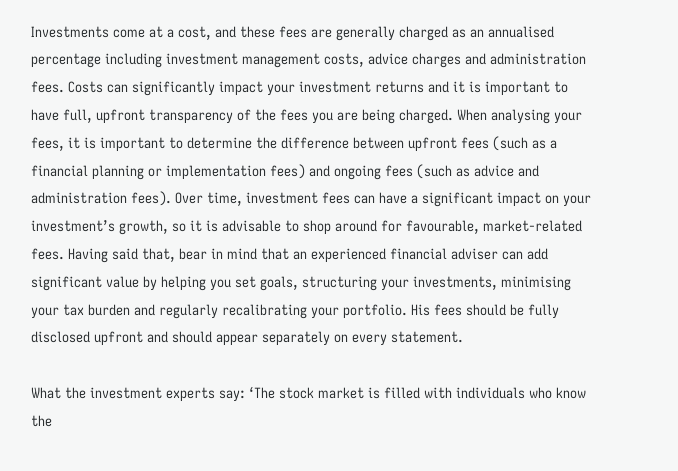Investments come at a cost, and these fees are generally charged as an annualised percentage including investment management costs, advice charges and administration fees. Costs can significantly impact your investment returns and it is important to have full, upfront transparency of the fees you are being charged. When analysing your fees, it is important to determine the difference between upfront fees (such as a financial planning or implementation fees) and ongoing fees (such as advice and administration fees). Over time, investment fees can have a significant impact on your investment’s growth, so it is advisable to shop around for favourable, market-related fees. Having said that, bear in mind that an experienced financial adviser can add significant value by helping you set goals, structuring your investments, minimising your tax burden and regularly recalibrating your portfolio. His fees should be fully disclosed upfront and should appear separately on every statement.

What the investment experts say: ‘The stock market is filled with individuals who know the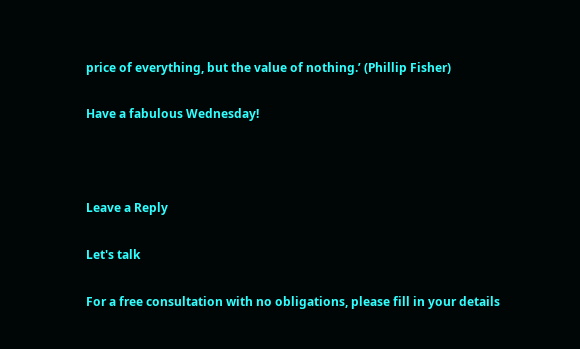price of everything, but the value of nothing.’ (Phillip Fisher)

Have a fabulous Wednesday!



Leave a Reply

Let's talk

For a free consultation with no obligations, please fill in your details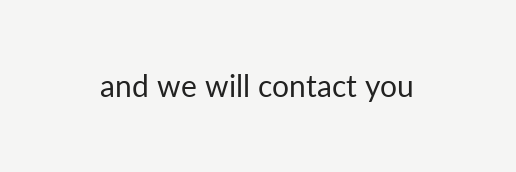and we will contact you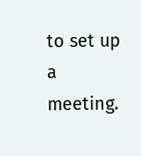to set up a meeting.